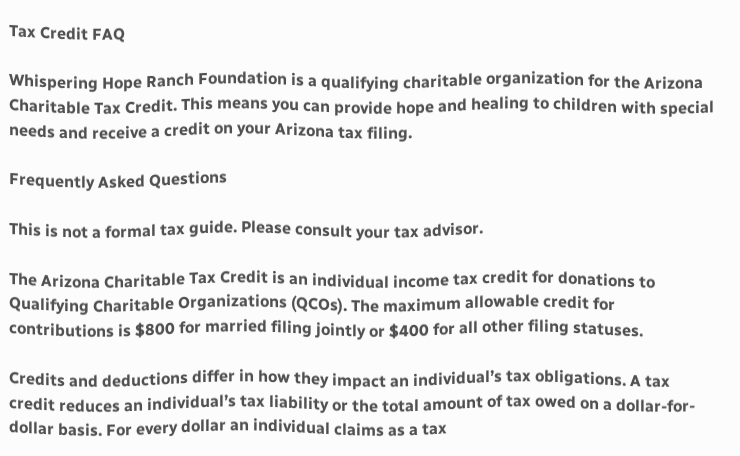Tax Credit FAQ

Whispering Hope Ranch Foundation is a qualifying charitable organization for the Arizona Charitable Tax Credit. This means you can provide hope and healing to children with special needs and receive a credit on your Arizona tax filing.

Frequently Asked Questions

This is not a formal tax guide. Please consult your tax advisor.

The Arizona Charitable Tax Credit is an individual income tax credit for donations to Qualifying Charitable Organizations (QCOs). The maximum allowable credit for contributions is $800 for married filing jointly or $400 for all other filing statuses.

Credits and deductions differ in how they impact an individual’s tax obligations. A tax credit reduces an individual’s tax liability or the total amount of tax owed on a dollar-for-dollar basis. For every dollar an individual claims as a tax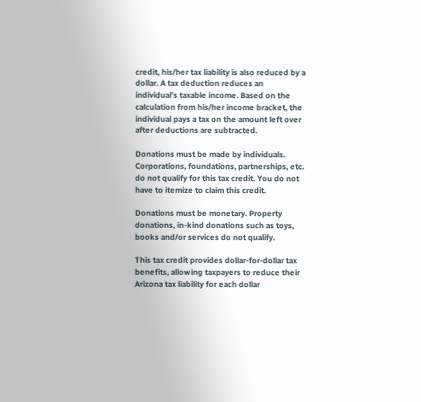credit, his/her tax liability is also reduced by a dollar. A tax deduction reduces an individual’s taxable income. Based on the calculation from his/her income bracket, the individual pays a tax on the amount left over after deductions are subtracted.

Donations must be made by individuals. Corporations, foundations, partnerships, etc. do not qualify for this tax credit. You do not have to itemize to claim this credit.

Donations must be monetary. Property donations, in-kind donations such as toys, books and/or services do not qualify.

This tax credit provides dollar-for-dollar tax benefits, allowing taxpayers to reduce their Arizona tax liability for each dollar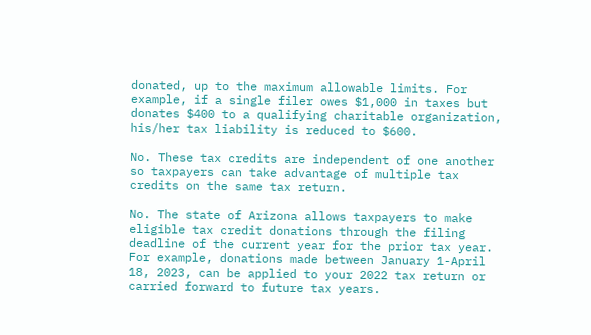donated, up to the maximum allowable limits. For example, if a single filer owes $1,000 in taxes but donates $400 to a qualifying charitable organization, his/her tax liability is reduced to $600.

No. These tax credits are independent of one another so taxpayers can take advantage of multiple tax credits on the same tax return.

No. The state of Arizona allows taxpayers to make eligible tax credit donations through the filing deadline of the current year for the prior tax year. For example, donations made between January 1-April 18, 2023, can be applied to your 2022 tax return or carried forward to future tax years.